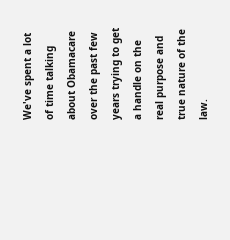We've spent a lot of time talking about Obamacare over the past few years trying to get a handle on the real purpose and true nature of the law.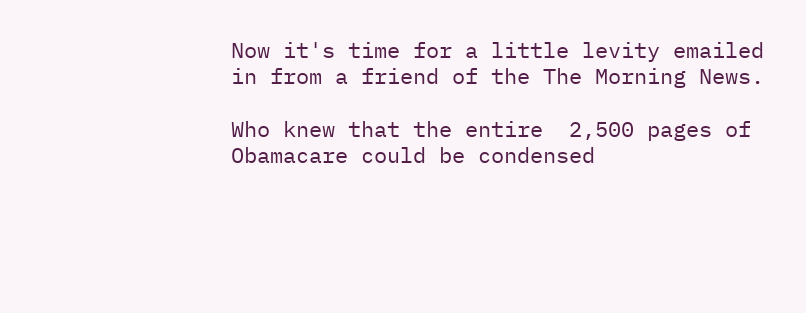Now it's time for a little levity emailed in from a friend of the The Morning News.

Who knew that the entire  2,500 pages of Obamacare could be condensed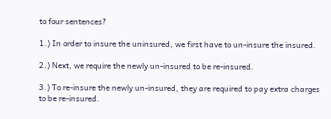to four sentences?

1.) In order to insure the uninsured, we first have to un-insure the insured.

2.) Next, we require the newly un-insured to be re-insured.

3.) To re-insure the newly un-insured, they are required to pay extra charges to be re-insured.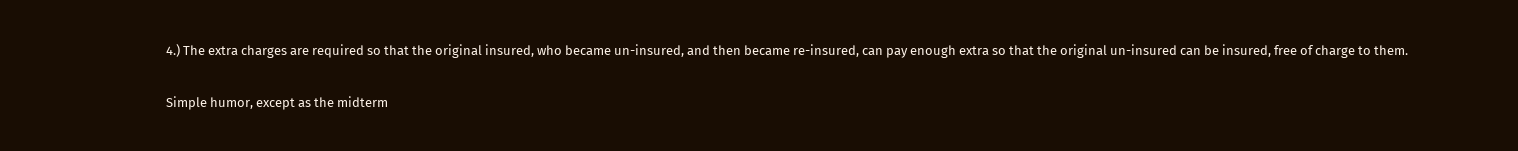4.) The extra charges are required so that the original insured, who became un-insured, and then became re-insured, can pay enough extra so that the original un-insured can be insured, free of charge to them.

Simple humor, except as the midterm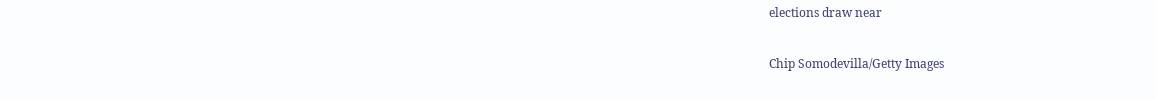elections draw near

Chip Somodevilla/Getty Images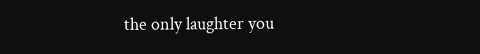the only laughter you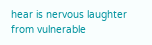hear is nervous laughter from vulnerable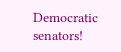Democratic senators!